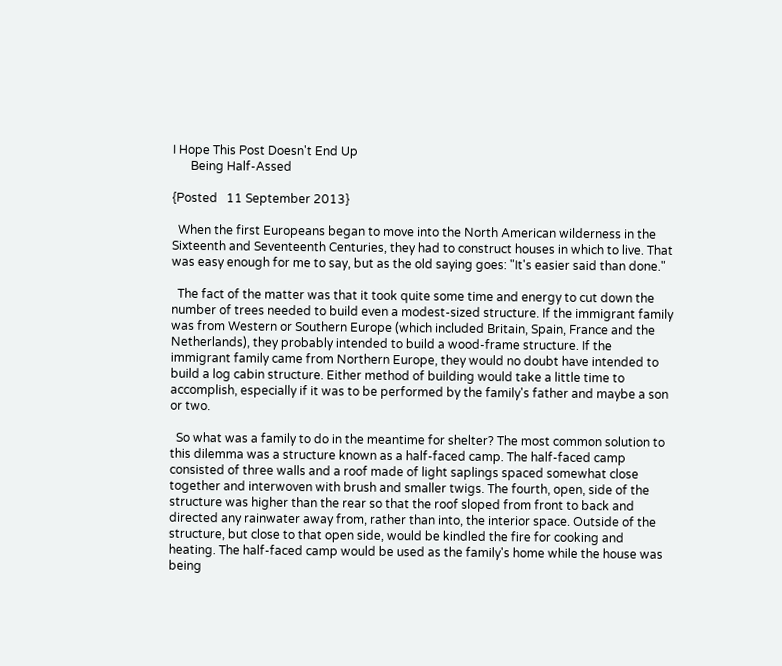I Hope This Post Doesn't End Up
      Being Half-Assed

{Posted   11 September 2013}

  When the first Europeans began to move into the North American wilderness in the Sixteenth and Seventeenth Centuries, they had to construct houses in which to live. That was easy enough for me to say, but as the old saying goes: "It's easier said than done."

  The fact of the matter was that it took quite some time and energy to cut down the number of trees needed to build even a modest-sized structure. If the immigrant family was from Western or Southern Europe (which included Britain, Spain, France and the Netherlands), they probably intended to build a wood-frame structure. If the immigrant family came from Northern Europe, they would no doubt have intended to build a log cabin structure. Either method of building would take a little time to accomplish, especially if it was to be performed by the family's father and maybe a son or two.

  So what was a family to do in the meantime for shelter? The most common solution to this dilemma was a structure known as a half-faced camp. The half-faced camp consisted of three walls and a roof made of light saplings spaced somewhat close together and interwoven with brush and smaller twigs. The fourth, open, side of the structure was higher than the rear so that the roof sloped from front to back and directed any rainwater away from, rather than into, the interior space. Outside of the structure, but close to that open side, would be kindled the fire for cooking and heating. The half-faced camp would be used as the family's home while the house was being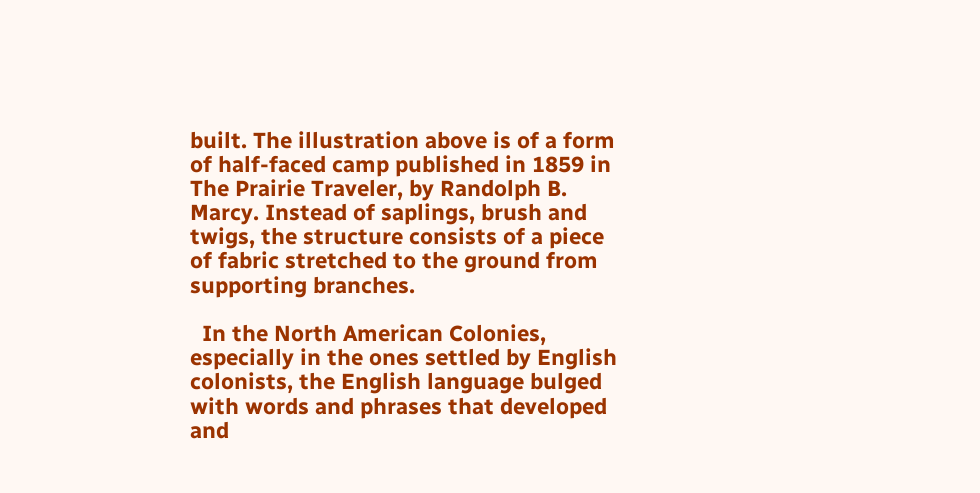built. The illustration above is of a form of half-faced camp published in 1859 in The Prairie Traveler, by Randolph B. Marcy. Instead of saplings, brush and twigs, the structure consists of a piece of fabric stretched to the ground from supporting branches.

  In the North American Colonies, especially in the ones settled by English colonists, the English language bulged with words and phrases that developed and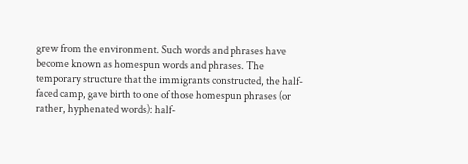grew from the environment. Such words and phrases have become known as homespun words and phrases. The temporary structure that the immigrants constructed, the half-faced camp, gave birth to one of those homespun phrases (or rather, hyphenated words): half-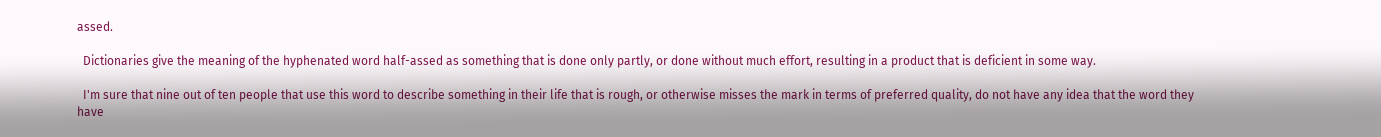assed.

  Dictionaries give the meaning of the hyphenated word half-assed as something that is done only partly, or done without much effort, resulting in a product that is deficient in some way.

  I'm sure that nine out of ten people that use this word to describe something in their life that is rough, or otherwise misses the mark in terms of preferred quality, do not have any idea that the word they have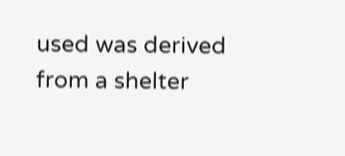used was derived from a shelter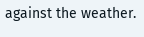against the weather.